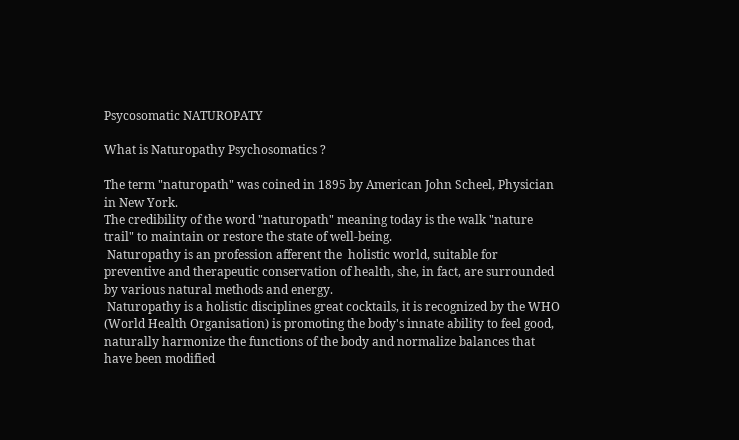Psycosomatic NATUROPATY

What is Naturopathy Psychosomatics ?

The term "naturopath" was coined in 1895 by American John Scheel, Physician in New York.
The credibility of the word "naturopath" meaning today is the walk "nature trail" to maintain or restore the state of well-being.
 Naturopathy is an profession afferent the  holistic world, suitable for preventive and therapeutic conservation of health, she, in fact, are surrounded by various natural methods and energy.
 Naturopathy is a holistic disciplines great cocktails, it is recognized by the WHO (World Health Organisation) is promoting the body's innate ability to feel good, naturally harmonize the functions of the body and normalize balances that have been modified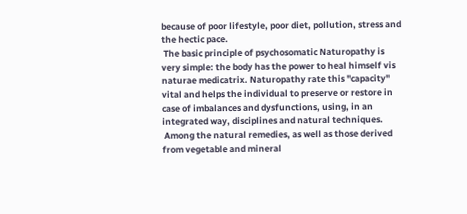because of poor lifestyle, poor diet, pollution, stress and the hectic pace.
 The basic principle of psychosomatic Naturopathy is very simple: the body has the power to heal himself vis naturae medicatrix. Naturopathy rate this "capacity" vital and helps the individual to preserve or restore in case of imbalances and dysfunctions, using, in an integrated way, disciplines and natural techniques.
 Among the natural remedies, as well as those derived from vegetable and mineral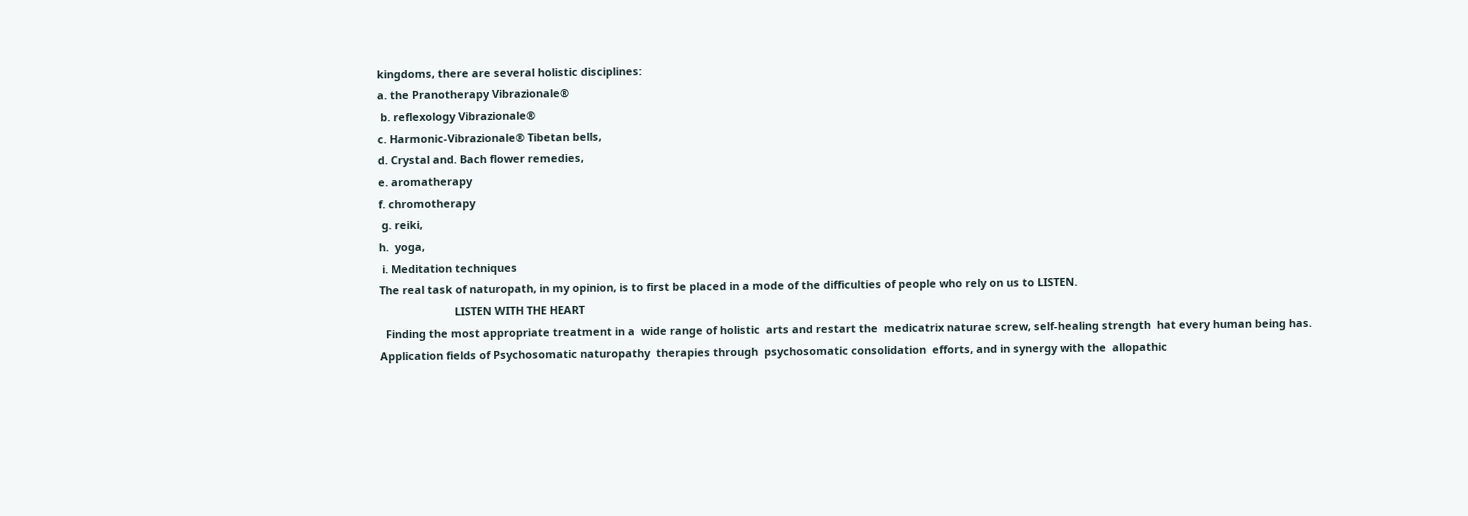kingdoms, there are several holistic disciplines:
a. the Pranotherapy Vibrazionale®
 b. reflexology Vibrazionale®
c. Harmonic-Vibrazionale® Tibetan bells,
d. Crystal and. Bach flower remedies,
e. aromatherapy
f. chromotherapy
 g. reiki,
h.  yoga,
 i. Meditation techniques
The real task of naturopath, in my opinion, is to first be placed in a mode of the difficulties of people who rely on us to LISTEN.
                         LISTEN WITH THE HEART
  Finding the most appropriate treatment in a  wide range of holistic  arts and restart the  medicatrix naturae screw, self-healing strength  hat every human being has.
Application fields of Psychosomatic naturopathy  therapies through  psychosomatic consolidation  efforts, and in synergy with the  allopathic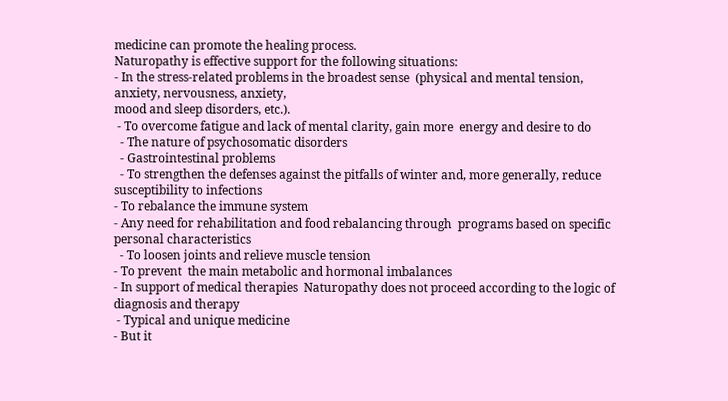medicine can promote the healing process.
Naturopathy is effective support for the following situations:
- In the stress-related problems in the broadest sense  (physical and mental tension, anxiety, nervousness, anxiety,
mood and sleep disorders, etc.).
 - To overcome fatigue and lack of mental clarity, gain more  energy and desire to do
  - The nature of psychosomatic disorders
  - Gastrointestinal problems
  - To strengthen the defenses against the pitfalls of winter and, more generally, reduce susceptibility to infections
- To rebalance the immune system
- Any need for rehabilitation and food rebalancing through  programs based on specific personal characteristics
  - To loosen joints and relieve muscle tension
- To prevent  the main metabolic and hormonal imbalances
- In support of medical therapies  Naturopathy does not proceed according to the logic of  diagnosis and therapy
 - Typical and unique medicine
- But it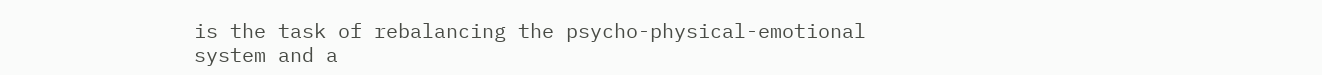is the task of rebalancing the psycho-physical-emotional system and a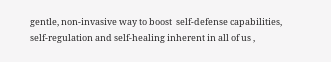gentle, non-invasive way to boost  self-defense capabilities, self-regulation and self-healing inherent in all of us ,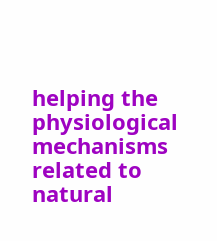helping the physiological mechanisms related to natural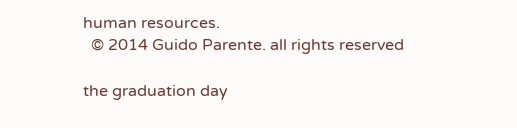human resources.
  © 2014 Guido Parente. all rights reserved

the graduation day